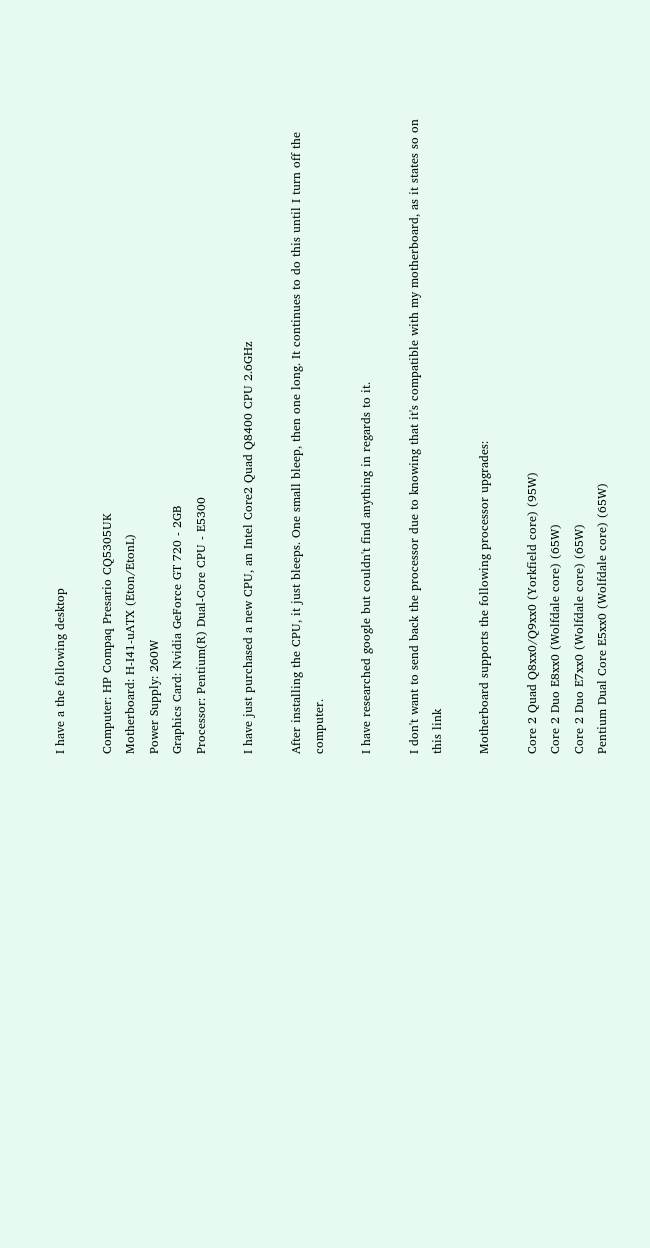I have a the following desktop

Computer: HP Compaq Presario CQ5305UK
Motherboard: H-I41-uATX (Eton/EtonL)
Power Supply: 260W
Graphics Card: Nvidia GeForce GT 720 - 2GB
Processor: Pentium(R) Dual-Core CPU - E5300

I have just purchased a new CPU, an Intel Core2 Quad Q8400 CPU 2.6GHz

After installing the CPU, it just bleeps. One small bleep, then one long. It continues to do this until I turn off the computer.

I have researched google but couldn't find anything in regards to it.

I don't want to send back the processor due to knowing that it's compatible with my motherboard, as it states so on this link

Motherboard supports the following processor upgrades:

Core 2 Quad Q8xx0/Q9xx0 (Yorkfield core) (95W)
Core 2 Duo E8xx0 (Wolfdale core) (65W)
Core 2 Duo E7xx0 (Wolfdale core) (65W)
Pentium Dual Core E5xx0 (Wolfdale core) (65W)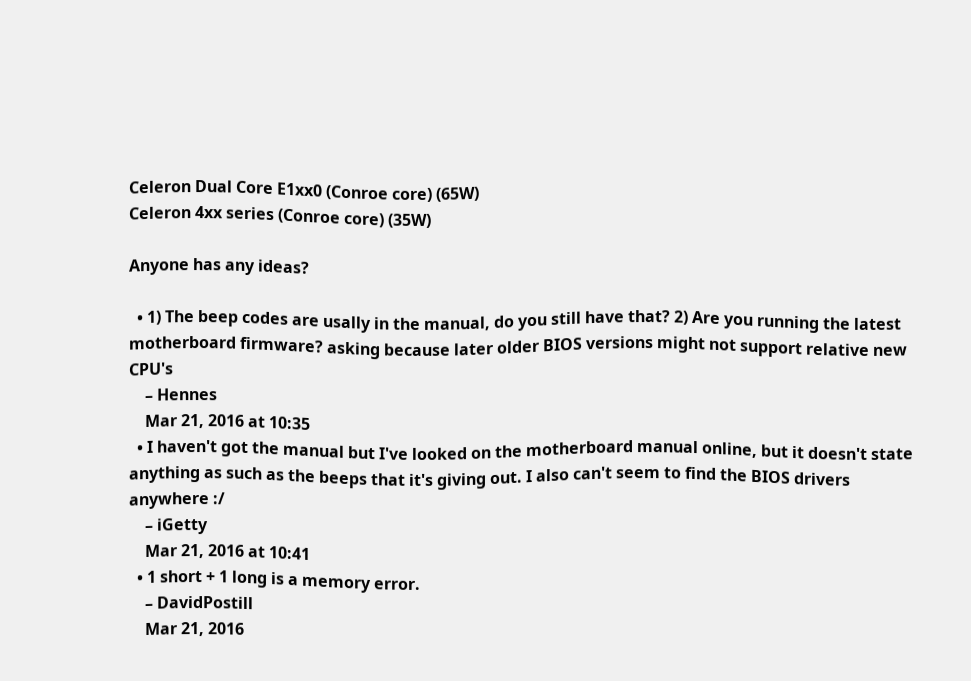Celeron Dual Core E1xx0 (Conroe core) (65W)
Celeron 4xx series (Conroe core) (35W)

Anyone has any ideas?

  • 1) The beep codes are usally in the manual, do you still have that? 2) Are you running the latest motherboard firmware? asking because later older BIOS versions might not support relative new CPU's
    – Hennes
    Mar 21, 2016 at 10:35
  • I haven't got the manual but I've looked on the motherboard manual online, but it doesn't state anything as such as the beeps that it's giving out. I also can't seem to find the BIOS drivers anywhere :/
    – iGetty
    Mar 21, 2016 at 10:41
  • 1 short + 1 long is a memory error.
    – DavidPostill
    Mar 21, 2016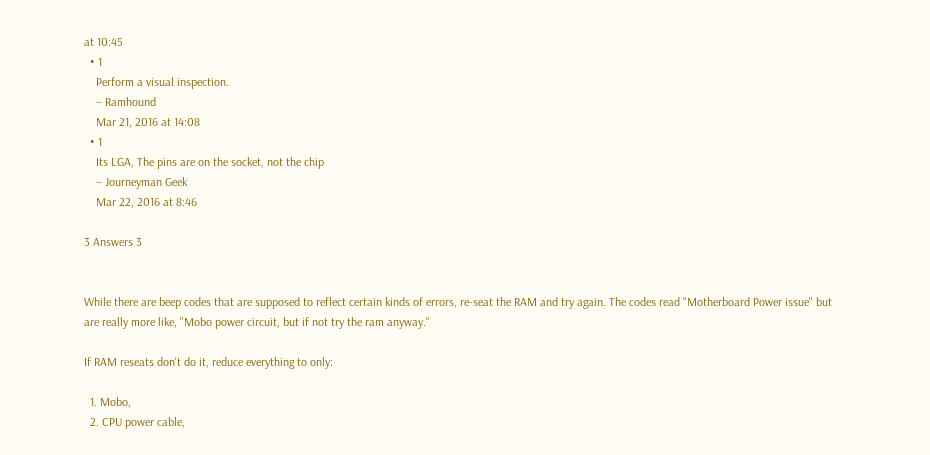at 10:45
  • 1
    Perform a visual inspection.
    – Ramhound
    Mar 21, 2016 at 14:08
  • 1
    Its LGA, The pins are on the socket, not the chip
    – Journeyman Geek
    Mar 22, 2016 at 8:46

3 Answers 3


While there are beep codes that are supposed to reflect certain kinds of errors, re-seat the RAM and try again. The codes read "Motherboard Power issue" but are really more like, "Mobo power circuit, but if not try the ram anyway."

If RAM reseats don't do it, reduce everything to only:

  1. Mobo,
  2. CPU power cable,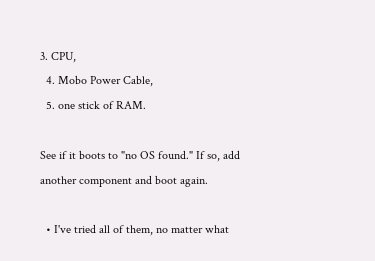3. CPU,
  4. Mobo Power Cable,
  5. one stick of RAM.

See if it boots to "no OS found." If so, add another component and boot again.

  • I've tried all of them, no matter what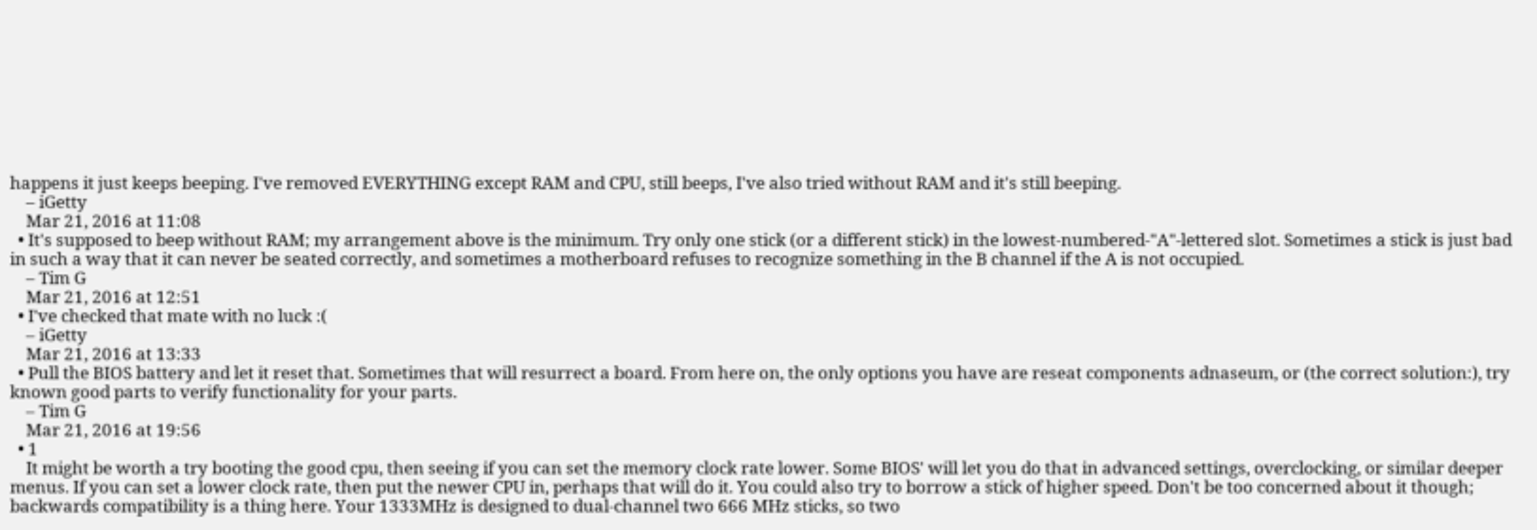happens it just keeps beeping. I've removed EVERYTHING except RAM and CPU, still beeps, I've also tried without RAM and it's still beeping.
    – iGetty
    Mar 21, 2016 at 11:08
  • It's supposed to beep without RAM; my arrangement above is the minimum. Try only one stick (or a different stick) in the lowest-numbered-"A"-lettered slot. Sometimes a stick is just bad in such a way that it can never be seated correctly, and sometimes a motherboard refuses to recognize something in the B channel if the A is not occupied.
    – Tim G
    Mar 21, 2016 at 12:51
  • I've checked that mate with no luck :(
    – iGetty
    Mar 21, 2016 at 13:33
  • Pull the BIOS battery and let it reset that. Sometimes that will resurrect a board. From here on, the only options you have are reseat components adnaseum, or (the correct solution:), try known good parts to verify functionality for your parts.
    – Tim G
    Mar 21, 2016 at 19:56
  • 1
    It might be worth a try booting the good cpu, then seeing if you can set the memory clock rate lower. Some BIOS' will let you do that in advanced settings, overclocking, or similar deeper menus. If you can set a lower clock rate, then put the newer CPU in, perhaps that will do it. You could also try to borrow a stick of higher speed. Don't be too concerned about it though; backwards compatibility is a thing here. Your 1333MHz is designed to dual-channel two 666 MHz sticks, so two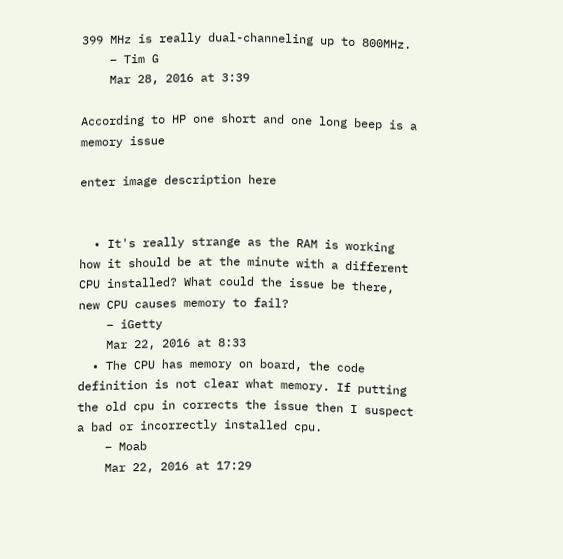399 MHz is really dual-channeling up to 800MHz.
    – Tim G
    Mar 28, 2016 at 3:39

According to HP one short and one long beep is a memory issue

enter image description here


  • It's really strange as the RAM is working how it should be at the minute with a different CPU installed? What could the issue be there, new CPU causes memory to fail?
    – iGetty
    Mar 22, 2016 at 8:33
  • The CPU has memory on board, the code definition is not clear what memory. If putting the old cpu in corrects the issue then I suspect a bad or incorrectly installed cpu.
    – Moab
    Mar 22, 2016 at 17:29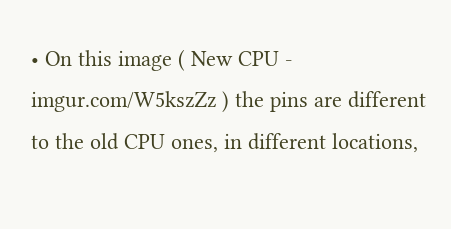• On this image ( New CPU - imgur.com/W5kszZz ) the pins are different to the old CPU ones, in different locations,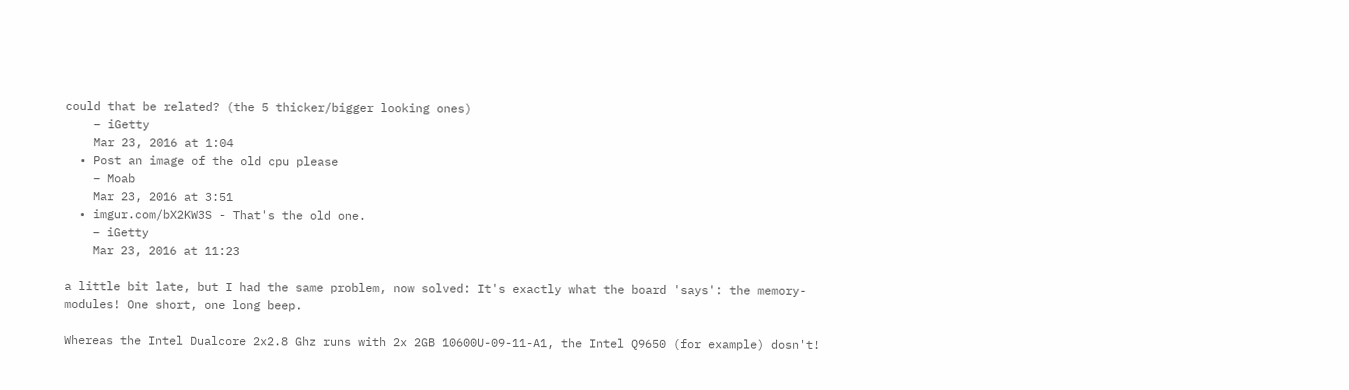could that be related? (the 5 thicker/bigger looking ones)
    – iGetty
    Mar 23, 2016 at 1:04
  • Post an image of the old cpu please
    – Moab
    Mar 23, 2016 at 3:51
  • imgur.com/bX2KW3S - That's the old one.
    – iGetty
    Mar 23, 2016 at 11:23

a little bit late, but I had the same problem, now solved: It's exactly what the board 'says': the memory-modules! One short, one long beep.

Whereas the Intel Dualcore 2x2.8 Ghz runs with 2x 2GB 10600U-09-11-A1, the Intel Q9650 (for example) dosn't!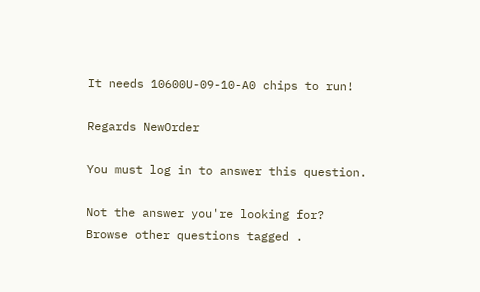It needs 10600U-09-10-A0 chips to run!

Regards NewOrder

You must log in to answer this question.

Not the answer you're looking for? Browse other questions tagged .